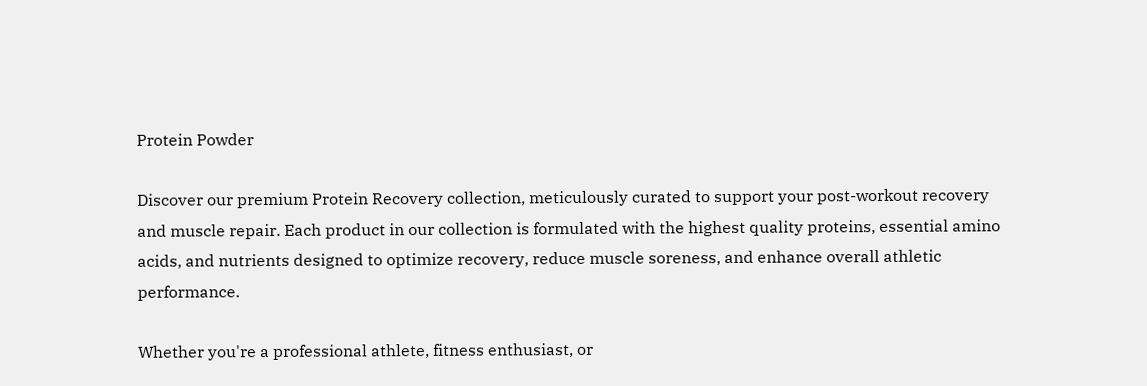Protein Powder

Discover our premium Protein Recovery collection, meticulously curated to support your post-workout recovery and muscle repair. Each product in our collection is formulated with the highest quality proteins, essential amino acids, and nutrients designed to optimize recovery, reduce muscle soreness, and enhance overall athletic performance.

Whether you're a professional athlete, fitness enthusiast, or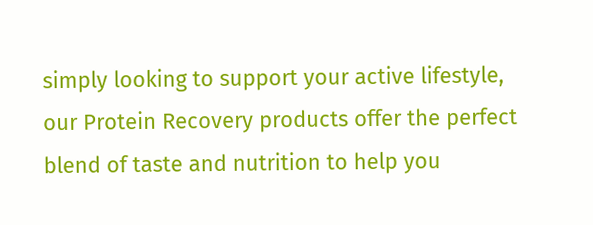simply looking to support your active lifestyle, our Protein Recovery products offer the perfect blend of taste and nutrition to help you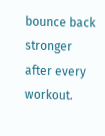bounce back stronger after every workout.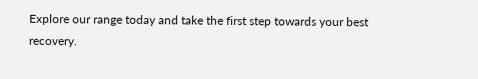Explore our range today and take the first step towards your best recovery.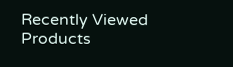Recently Viewed Products